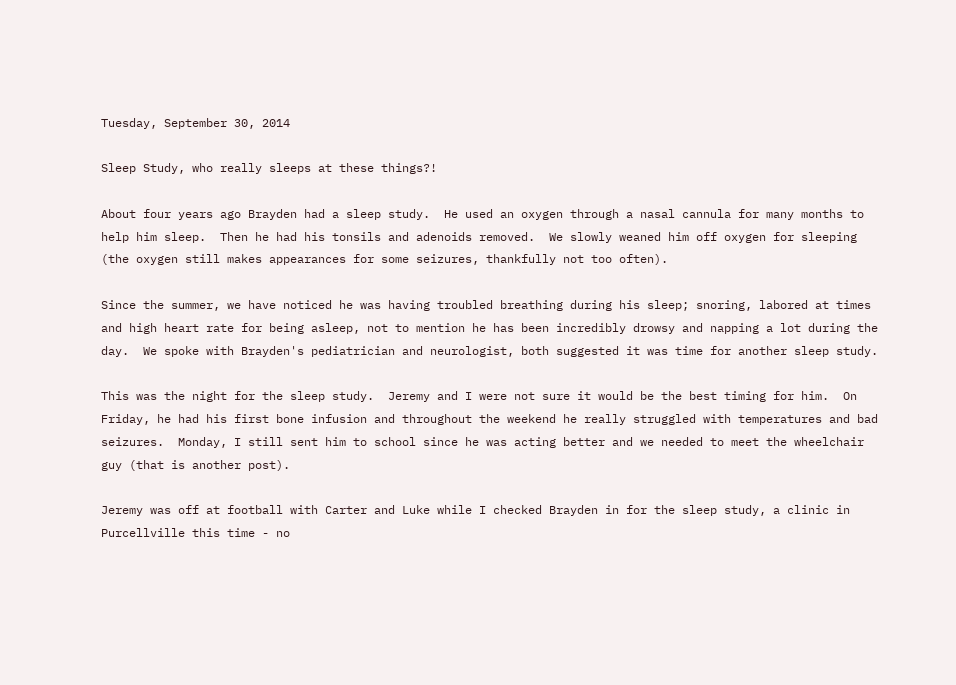Tuesday, September 30, 2014

Sleep Study, who really sleeps at these things?!

About four years ago Brayden had a sleep study.  He used an oxygen through a nasal cannula for many months to help him sleep.  Then he had his tonsils and adenoids removed.  We slowly weaned him off oxygen for sleeping (the oxygen still makes appearances for some seizures, thankfully not too often).

Since the summer, we have noticed he was having troubled breathing during his sleep; snoring, labored at times and high heart rate for being asleep, not to mention he has been incredibly drowsy and napping a lot during the day.  We spoke with Brayden's pediatrician and neurologist, both suggested it was time for another sleep study.

This was the night for the sleep study.  Jeremy and I were not sure it would be the best timing for him.  On Friday, he had his first bone infusion and throughout the weekend he really struggled with temperatures and bad seizures.  Monday, I still sent him to school since he was acting better and we needed to meet the wheelchair guy (that is another post).

Jeremy was off at football with Carter and Luke while I checked Brayden in for the sleep study, a clinic in Purcellville this time - no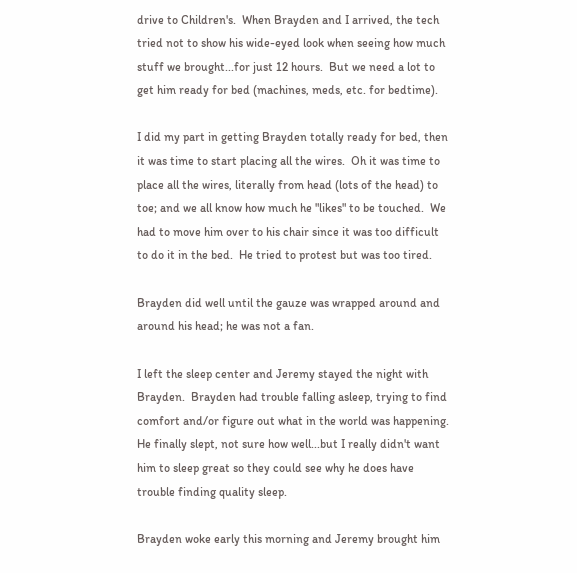drive to Children's.  When Brayden and I arrived, the tech tried not to show his wide-eyed look when seeing how much stuff we brought...for just 12 hours.  But we need a lot to get him ready for bed (machines, meds, etc. for bedtime).

I did my part in getting Brayden totally ready for bed, then it was time to start placing all the wires.  Oh it was time to place all the wires, literally from head (lots of the head) to toe; and we all know how much he "likes" to be touched.  We had to move him over to his chair since it was too difficult to do it in the bed.  He tried to protest but was too tired.

Brayden did well until the gauze was wrapped around and around his head; he was not a fan.

I left the sleep center and Jeremy stayed the night with Brayden.  Brayden had trouble falling asleep, trying to find comfort and/or figure out what in the world was happening.  He finally slept, not sure how well...but I really didn't want him to sleep great so they could see why he does have trouble finding quality sleep.

Brayden woke early this morning and Jeremy brought him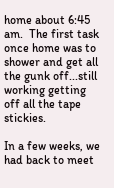home about 6:45 am.  The first task once home was to shower and get all the gunk off...still working getting off all the tape stickies.

In a few weeks, we had back to meet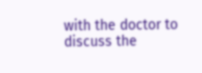with the doctor to discuss the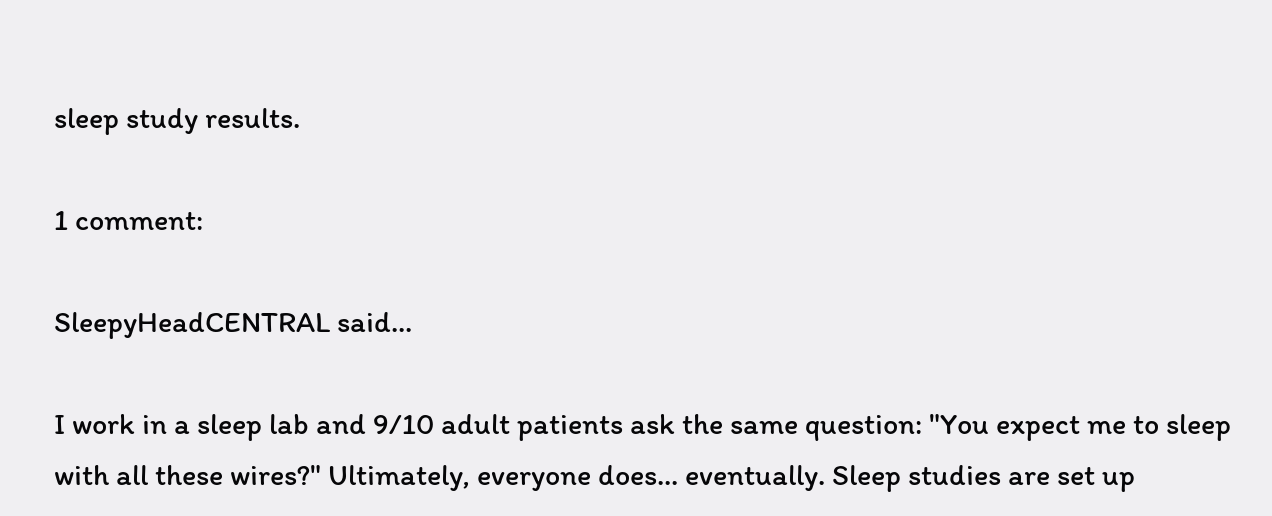sleep study results.

1 comment:

SleepyHeadCENTRAL said...

I work in a sleep lab and 9/10 adult patients ask the same question: "You expect me to sleep with all these wires?" Ultimately, everyone does... eventually. Sleep studies are set up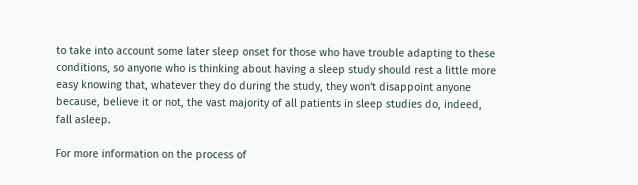to take into account some later sleep onset for those who have trouble adapting to these conditions, so anyone who is thinking about having a sleep study should rest a little more easy knowing that, whatever they do during the study, they won't disappoint anyone because, believe it or not, the vast majority of all patients in sleep studies do, indeed, fall asleep.

For more information on the process of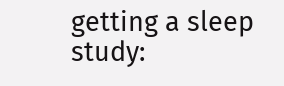getting a sleep study: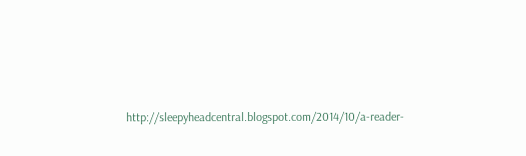http://sleepyheadcentral.blogspot.com/2014/10/a-reader-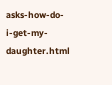asks-how-do-i-get-my-daughter.html